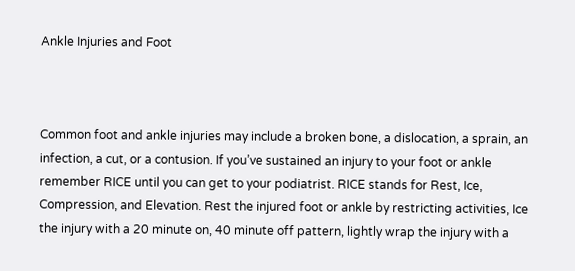Ankle Injuries and Foot



Common foot and ankle injuries may include a broken bone, a dislocation, a sprain, an infection, a cut, or a contusion. If you’ve sustained an injury to your foot or ankle remember RICE until you can get to your podiatrist. RICE stands for Rest, Ice, Compression, and Elevation. Rest the injured foot or ankle by restricting activities, Ice the injury with a 20 minute on, 40 minute off pattern, lightly wrap the injury with a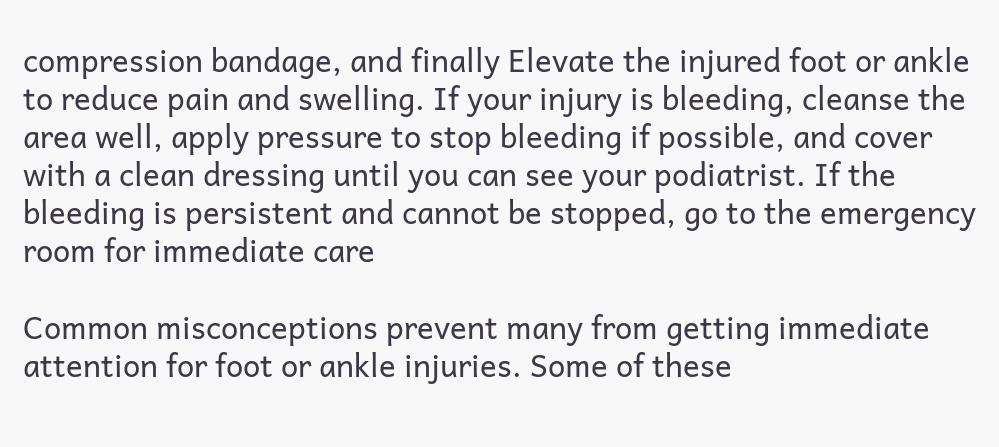compression bandage, and finally Elevate the injured foot or ankle to reduce pain and swelling. If your injury is bleeding, cleanse the area well, apply pressure to stop bleeding if possible, and cover with a clean dressing until you can see your podiatrist. If the bleeding is persistent and cannot be stopped, go to the emergency room for immediate care

Common misconceptions prevent many from getting immediate attention for foot or ankle injuries. Some of these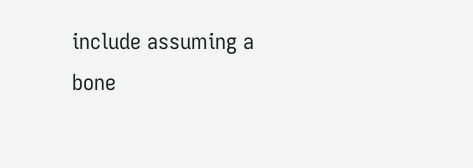include assuming a bone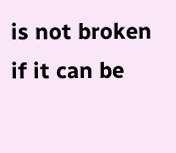is not broken if it can be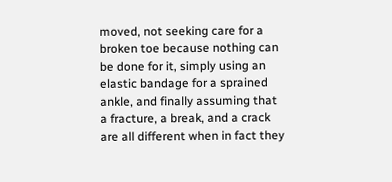moved, not seeking care for a broken toe because nothing can be done for it, simply using an elastic bandage for a sprained ankle, and finally assuming that a fracture, a break, and a crack are all different when in fact they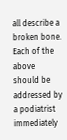all describe a broken bone. Each of the above should be addressed by a podiatrist immediately